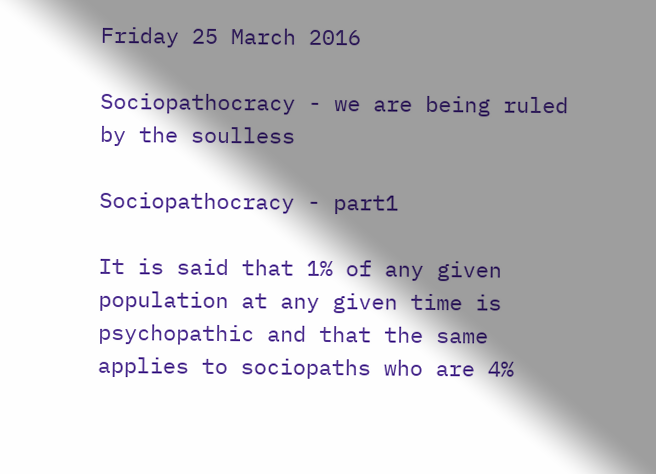Friday 25 March 2016

Sociopathocracy - we are being ruled by the soulless

Sociopathocracy - part1

It is said that 1% of any given population at any given time is psychopathic and that the same applies to sociopaths who are 4%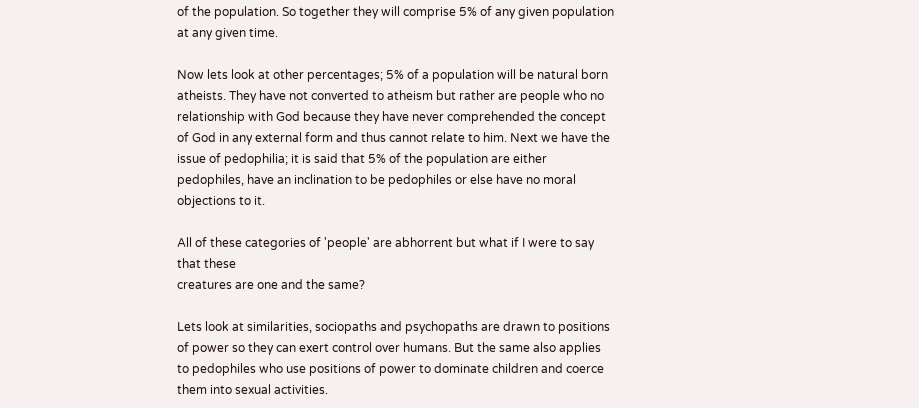of the population. So together they will comprise 5% of any given population at any given time.

Now lets look at other percentages; 5% of a population will be natural born atheists. They have not converted to atheism but rather are people who no relationship with God because they have never comprehended the concept of God in any external form and thus cannot relate to him. Next we have the issue of pedophilia; it is said that 5% of the population are either pedophiles, have an inclination to be pedophiles or else have no moral objections to it.

All of these categories of 'people' are abhorrent but what if I were to say that these
creatures are one and the same?

Lets look at similarities, sociopaths and psychopaths are drawn to positions of power so they can exert control over humans. But the same also applies to pedophiles who use positions of power to dominate children and coerce them into sexual activities.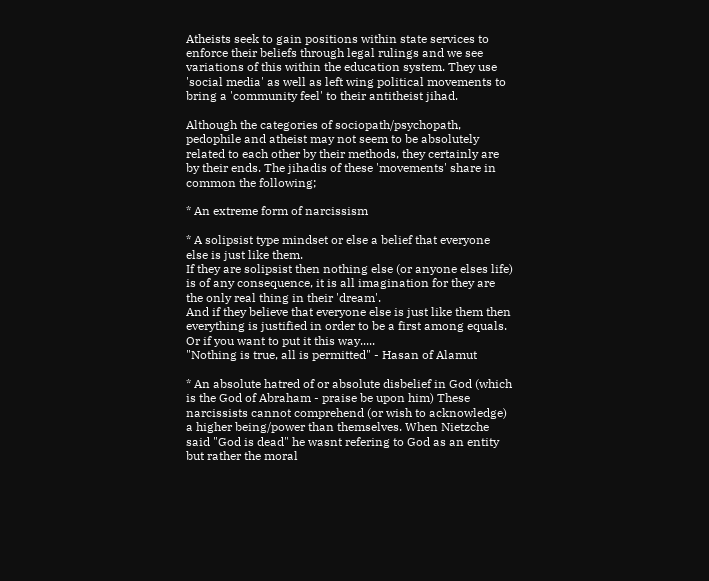Atheists seek to gain positions within state services to enforce their beliefs through legal rulings and we see variations of this within the education system. They use 'social media' as well as left wing political movements to bring a 'community feel' to their antitheist jihad.

Although the categories of sociopath/psychopath, pedophile and atheist may not seem to be absolutely related to each other by their methods, they certainly are by their ends. The jihadis of these 'movements' share in common the following;

* An extreme form of narcissism

* A solipsist type mindset or else a belief that everyone else is just like them.
If they are solipsist then nothing else (or anyone elses life) is of any consequence, it is all imagination for they are the only real thing in their 'dream'.
And if they believe that everyone else is just like them then everything is justified in order to be a first among equals. Or if you want to put it this way.....
"Nothing is true, all is permitted" - Hasan of Alamut

* An absolute hatred of or absolute disbelief in God (which is the God of Abraham - praise be upon him) These narcissists cannot comprehend (or wish to acknowledge) a higher being/power than themselves. When Nietzche said "God is dead" he wasnt refering to God as an entity but rather the moral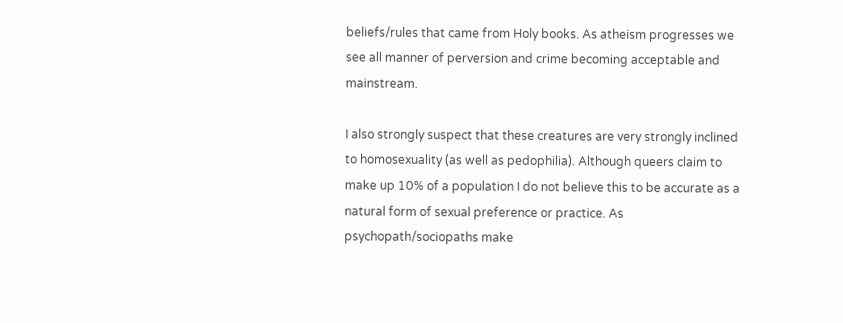beliefs/rules that came from Holy books. As atheism progresses we see all manner of perversion and crime becoming acceptable and mainstream.

I also strongly suspect that these creatures are very strongly inclined to homosexuality (as well as pedophilia). Although queers claim to make up 10% of a population I do not believe this to be accurate as a natural form of sexual preference or practice. As psychopath/sociopaths make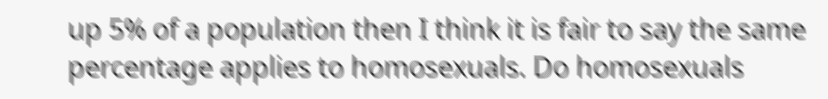up 5% of a population then I think it is fair to say the same percentage applies to homosexuals. Do homosexuals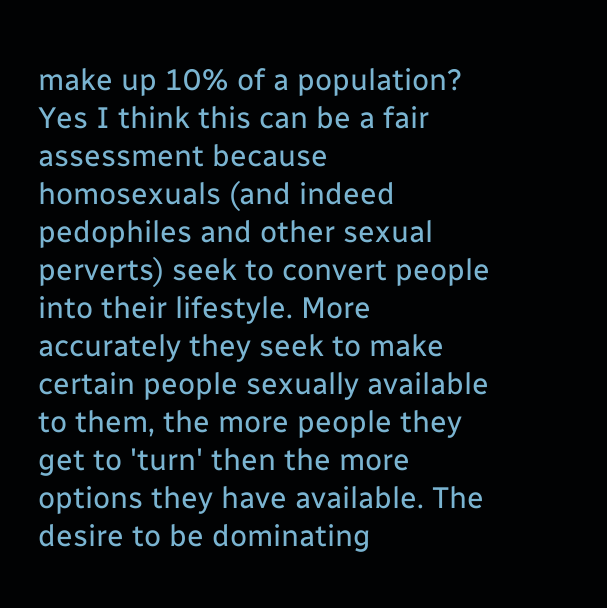make up 10% of a population? Yes I think this can be a fair assessment because homosexuals (and indeed pedophiles and other sexual perverts) seek to convert people into their lifestyle. More accurately they seek to make certain people sexually available to them, the more people they get to 'turn' then the more options they have available. The desire to be dominating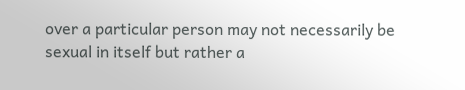over a particular person may not necessarily be sexual in itself but rather a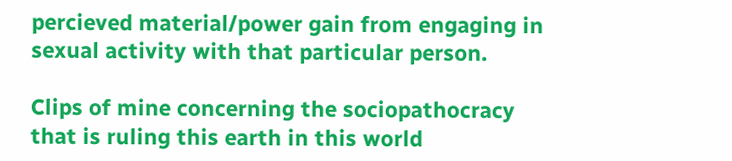percieved material/power gain from engaging in sexual activity with that particular person.

Clips of mine concerning the sociopathocracy that is ruling this earth in this world